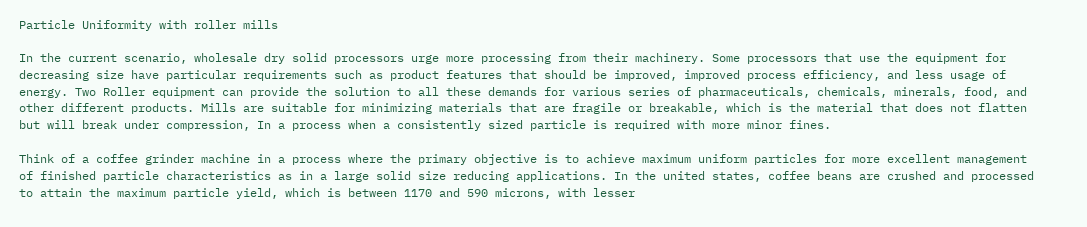Particle Uniformity with roller mills

In the current scenario, wholesale dry solid processors urge more processing from their machinery. Some processors that use the equipment for decreasing size have particular requirements such as product features that should be improved, improved process efficiency, and less usage of energy. Two Roller equipment can provide the solution to all these demands for various series of pharmaceuticals, chemicals, minerals, food, and other different products. Mills are suitable for minimizing materials that are fragile or breakable, which is the material that does not flatten but will break under compression, In a process when a consistently sized particle is required with more minor fines.

Think of a coffee grinder machine in a process where the primary objective is to achieve maximum uniform particles for more excellent management of finished particle characteristics as in a large solid size reducing applications. In the united states, coffee beans are crushed and processed to attain the maximum particle yield, which is between 1170 and 590 microns, with lesser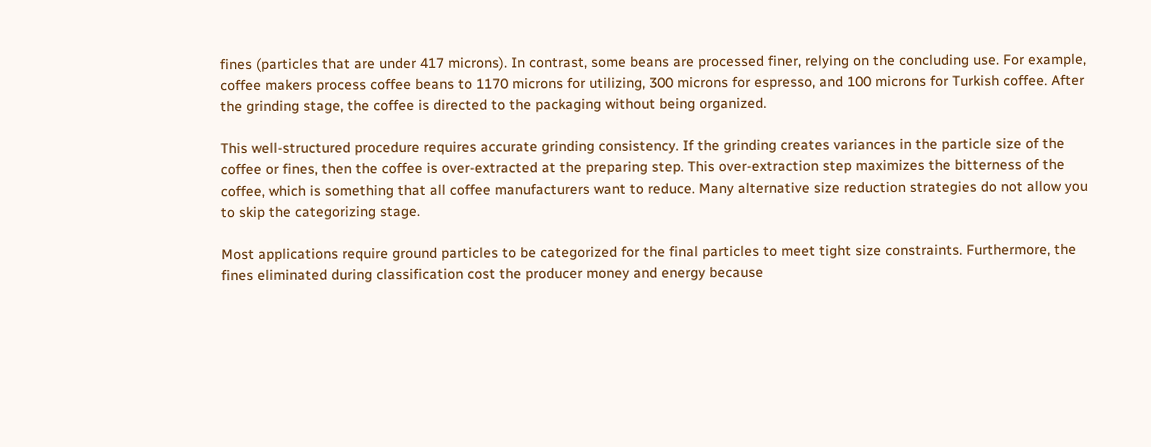fines (particles that are under 417 microns). In contrast, some beans are processed finer, relying on the concluding use. For example, coffee makers process coffee beans to 1170 microns for utilizing, 300 microns for espresso, and 100 microns for Turkish coffee. After the grinding stage, the coffee is directed to the packaging without being organized.

This well-structured procedure requires accurate grinding consistency. If the grinding creates variances in the particle size of the coffee or fines, then the coffee is over-extracted at the preparing step. This over-extraction step maximizes the bitterness of the coffee, which is something that all coffee manufacturers want to reduce. Many alternative size reduction strategies do not allow you to skip the categorizing stage.

Most applications require ground particles to be categorized for the final particles to meet tight size constraints. Furthermore, the fines eliminated during classification cost the producer money and energy because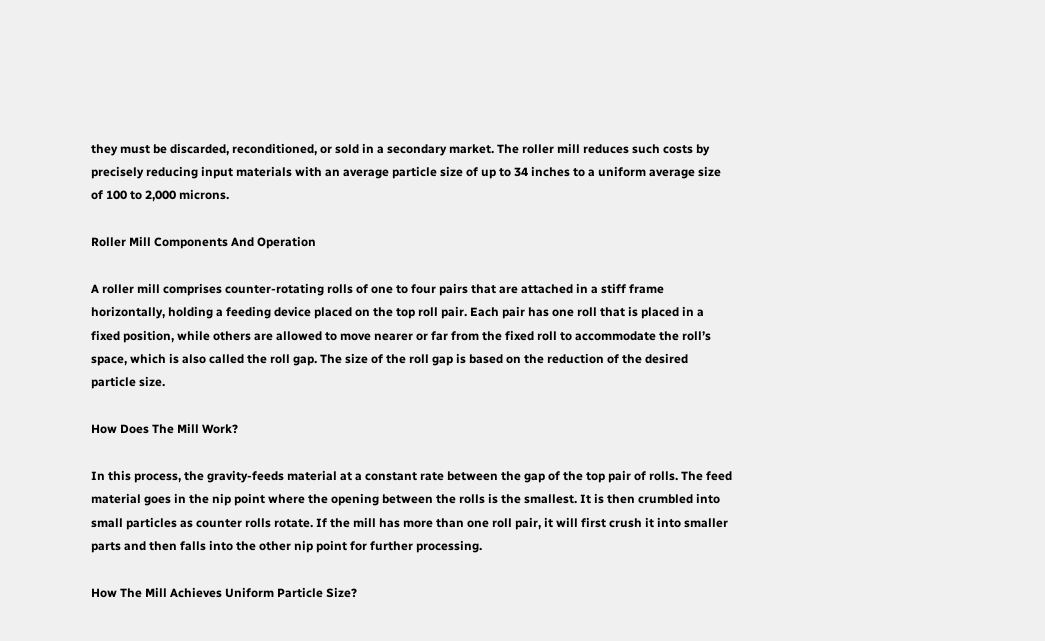they must be discarded, reconditioned, or sold in a secondary market. The roller mill reduces such costs by precisely reducing input materials with an average particle size of up to 34 inches to a uniform average size of 100 to 2,000 microns.

Roller Mill Components And Operation

A roller mill comprises counter-rotating rolls of one to four pairs that are attached in a stiff frame horizontally, holding a feeding device placed on the top roll pair. Each pair has one roll that is placed in a fixed position, while others are allowed to move nearer or far from the fixed roll to accommodate the roll’s space, which is also called the roll gap. The size of the roll gap is based on the reduction of the desired particle size.

How Does The Mill Work?

In this process, the gravity-feeds material at a constant rate between the gap of the top pair of rolls. The feed material goes in the nip point where the opening between the rolls is the smallest. It is then crumbled into small particles as counter rolls rotate. If the mill has more than one roll pair, it will first crush it into smaller parts and then falls into the other nip point for further processing.

How The Mill Achieves Uniform Particle Size?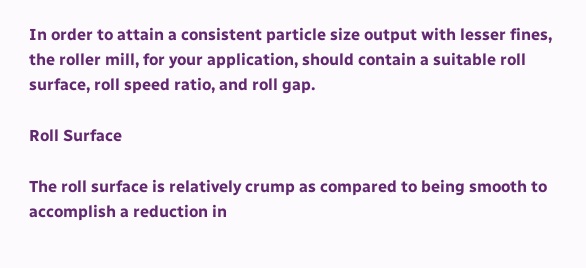In order to attain a consistent particle size output with lesser fines, the roller mill, for your application, should contain a suitable roll surface, roll speed ratio, and roll gap.

Roll Surface

The roll surface is relatively crump as compared to being smooth to accomplish a reduction in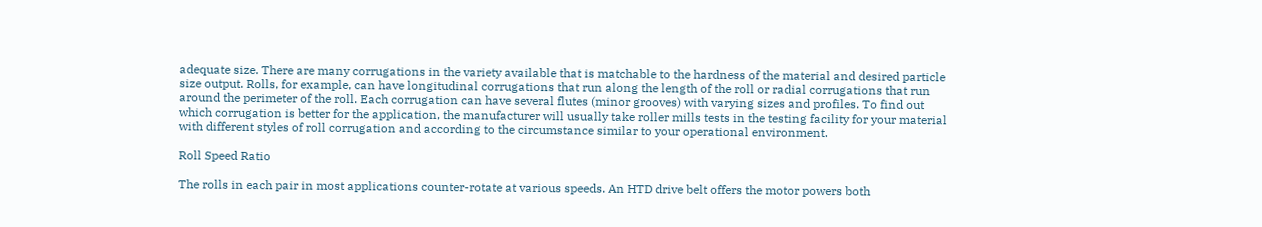adequate size. There are many corrugations in the variety available that is matchable to the hardness of the material and desired particle size output. Rolls, for example, can have longitudinal corrugations that run along the length of the roll or radial corrugations that run around the perimeter of the roll. Each corrugation can have several flutes (minor grooves) with varying sizes and profiles. To find out which corrugation is better for the application, the manufacturer will usually take roller mills tests in the testing facility for your material with different styles of roll corrugation and according to the circumstance similar to your operational environment.

Roll Speed Ratio

The rolls in each pair in most applications counter-rotate at various speeds. An HTD drive belt offers the motor powers both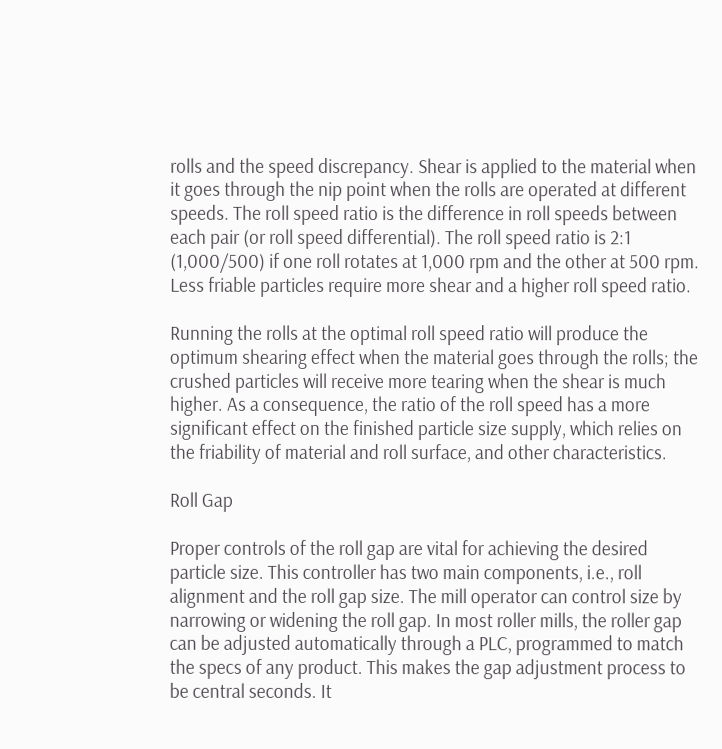rolls and the speed discrepancy. Shear is applied to the material when it goes through the nip point when the rolls are operated at different speeds. The roll speed ratio is the difference in roll speeds between each pair (or roll speed differential). The roll speed ratio is 2:1 (1,000/500) if one roll rotates at 1,000 rpm and the other at 500 rpm. Less friable particles require more shear and a higher roll speed ratio.

Running the rolls at the optimal roll speed ratio will produce the optimum shearing effect when the material goes through the rolls; the crushed particles will receive more tearing when the shear is much higher. As a consequence, the ratio of the roll speed has a more significant effect on the finished particle size supply, which relies on the friability of material and roll surface, and other characteristics.

Roll Gap

Proper controls of the roll gap are vital for achieving the desired particle size. This controller has two main components, i.e., roll alignment and the roll gap size. The mill operator can control size by narrowing or widening the roll gap. In most roller mills, the roller gap can be adjusted automatically through a PLC, programmed to match the specs of any product. This makes the gap adjustment process to be central seconds. It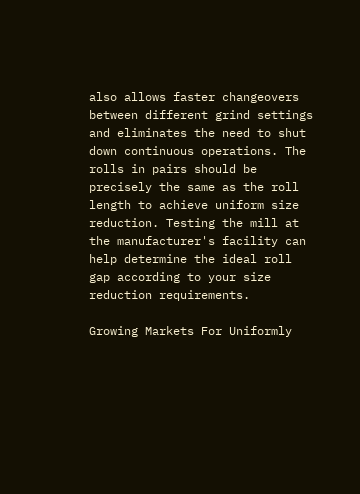also allows faster changeovers between different grind settings and eliminates the need to shut down continuous operations. The rolls in pairs should be precisely the same as the roll length to achieve uniform size reduction. Testing the mill at the manufacturer's facility can help determine the ideal roll gap according to your size reduction requirements.

Growing Markets For Uniformly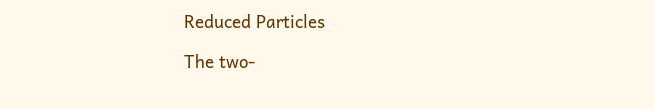Reduced Particles

The two-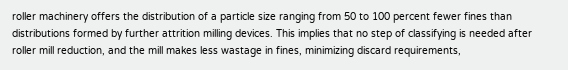roller machinery offers the distribution of a particle size ranging from 50 to 100 percent fewer fines than distributions formed by further attrition milling devices. This implies that no step of classifying is needed after roller mill reduction, and the mill makes less wastage in fines, minimizing discard requirements,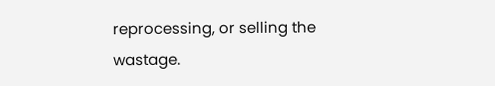reprocessing, or selling the wastage.